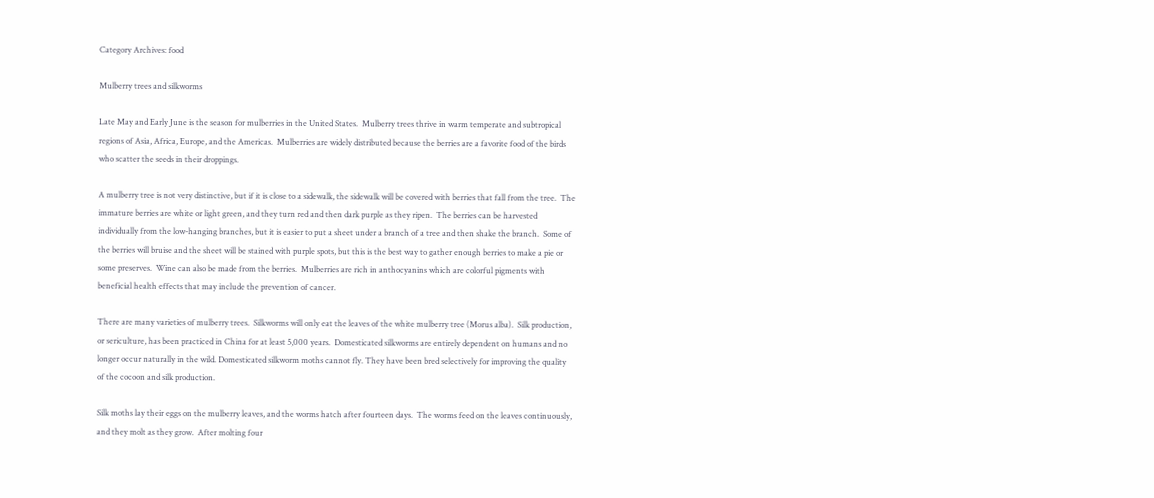Category Archives: food

Mulberry trees and silkworms

Late May and Early June is the season for mulberries in the United States.  Mulberry trees thrive in warm temperate and subtropical regions of Asia, Africa, Europe, and the Americas.  Mulberries are widely distributed because the berries are a favorite food of the birds who scatter the seeds in their droppings.

A mulberry tree is not very distinctive, but if it is close to a sidewalk, the sidewalk will be covered with berries that fall from the tree.  The immature berries are white or light green, and they turn red and then dark purple as they ripen.  The berries can be harvested individually from the low-hanging branches, but it is easier to put a sheet under a branch of a tree and then shake the branch.  Some of the berries will bruise and the sheet will be stained with purple spots, but this is the best way to gather enough berries to make a pie or some preserves.  Wine can also be made from the berries.  Mulberries are rich in anthocyanins which are colorful pigments with beneficial health effects that may include the prevention of cancer.

There are many varieties of mulberry trees.  Silkworms will only eat the leaves of the white mulberry tree (Morus alba).  Silk production, or sericulture, has been practiced in China for at least 5,000 years.  Domesticated silkworms are entirely dependent on humans and no longer occur naturally in the wild. Domesticated silkworm moths cannot fly. They have been bred selectively for improving the quality of the cocoon and silk production.

Silk moths lay their eggs on the mulberry leaves, and the worms hatch after fourteen days.  The worms feed on the leaves continuously, and they molt as they grow.  After molting four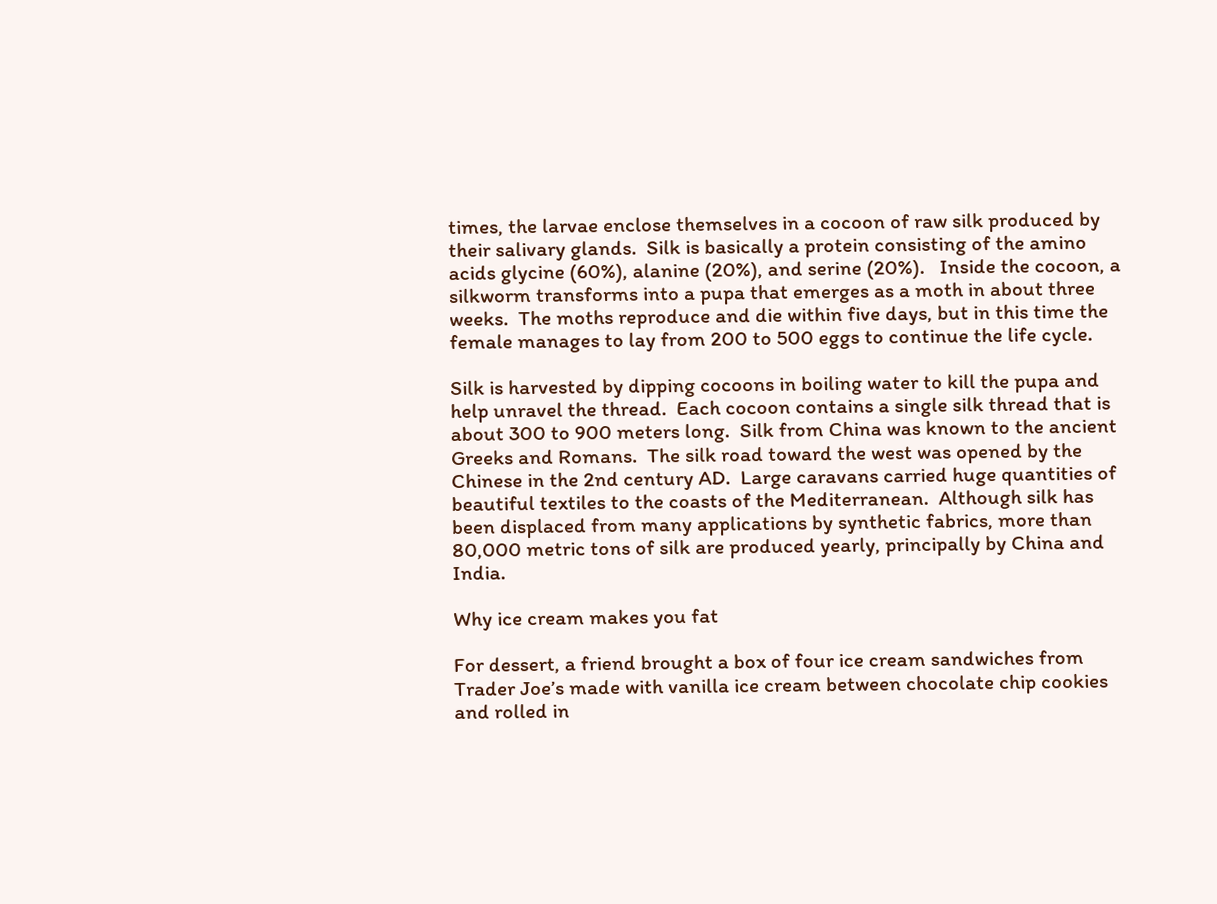times, the larvae enclose themselves in a cocoon of raw silk produced by their salivary glands.  Silk is basically a protein consisting of the amino acids glycine (60%), alanine (20%), and serine (20%).   Inside the cocoon, a silkworm transforms into a pupa that emerges as a moth in about three weeks.  The moths reproduce and die within five days, but in this time the female manages to lay from 200 to 500 eggs to continue the life cycle.

Silk is harvested by dipping cocoons in boiling water to kill the pupa and help unravel the thread.  Each cocoon contains a single silk thread that is about 300 to 900 meters long.  Silk from China was known to the ancient Greeks and Romans.  The silk road toward the west was opened by the Chinese in the 2nd century AD.  Large caravans carried huge quantities of beautiful textiles to the coasts of the Mediterranean.  Although silk has been displaced from many applications by synthetic fabrics, more than 80,000 metric tons of silk are produced yearly, principally by China and India.

Why ice cream makes you fat

For dessert, a friend brought a box of four ice cream sandwiches from Trader Joe’s made with vanilla ice cream between chocolate chip cookies and rolled in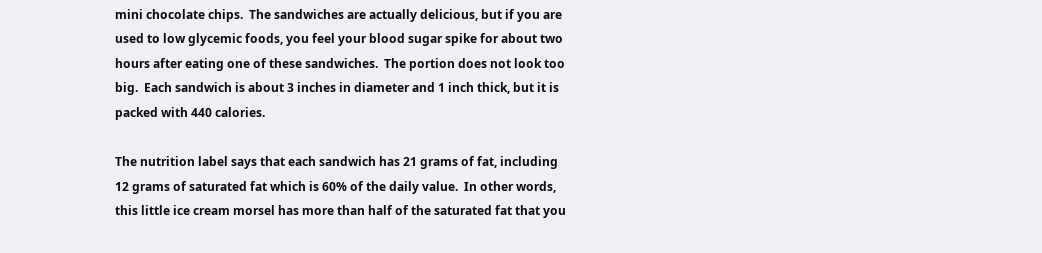mini chocolate chips.  The sandwiches are actually delicious, but if you are used to low glycemic foods, you feel your blood sugar spike for about two hours after eating one of these sandwiches.  The portion does not look too big.  Each sandwich is about 3 inches in diameter and 1 inch thick, but it is packed with 440 calories.

The nutrition label says that each sandwich has 21 grams of fat, including 12 grams of saturated fat which is 60% of the daily value.  In other words, this little ice cream morsel has more than half of the saturated fat that you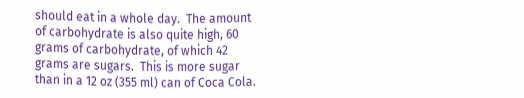should eat in a whole day.  The amount of carbohydrate is also quite high, 60 grams of carbohydrate, of which 42 grams are sugars.  This is more sugar than in a 12 oz (355 ml) can of Coca Cola.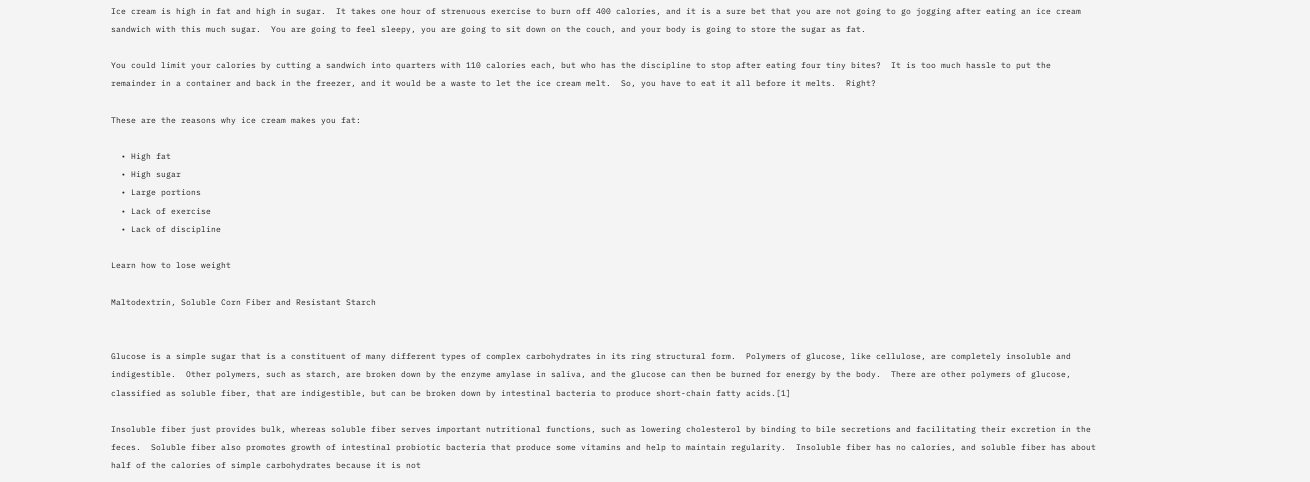Ice cream is high in fat and high in sugar.  It takes one hour of strenuous exercise to burn off 400 calories, and it is a sure bet that you are not going to go jogging after eating an ice cream sandwich with this much sugar.  You are going to feel sleepy, you are going to sit down on the couch, and your body is going to store the sugar as fat.

You could limit your calories by cutting a sandwich into quarters with 110 calories each, but who has the discipline to stop after eating four tiny bites?  It is too much hassle to put the remainder in a container and back in the freezer, and it would be a waste to let the ice cream melt.  So, you have to eat it all before it melts.  Right?

These are the reasons why ice cream makes you fat:

  • High fat
  • High sugar
  • Large portions
  • Lack of exercise
  • Lack of discipline

Learn how to lose weight

Maltodextrin, Soluble Corn Fiber and Resistant Starch


Glucose is a simple sugar that is a constituent of many different types of complex carbohydrates in its ring structural form.  Polymers of glucose, like cellulose, are completely insoluble and indigestible.  Other polymers, such as starch, are broken down by the enzyme amylase in saliva, and the glucose can then be burned for energy by the body.  There are other polymers of glucose, classified as soluble fiber, that are indigestible, but can be broken down by intestinal bacteria to produce short-chain fatty acids.[1]

Insoluble fiber just provides bulk, whereas soluble fiber serves important nutritional functions, such as lowering cholesterol by binding to bile secretions and facilitating their excretion in the feces.  Soluble fiber also promotes growth of intestinal probiotic bacteria that produce some vitamins and help to maintain regularity.  Insoluble fiber has no calories, and soluble fiber has about half of the calories of simple carbohydrates because it is not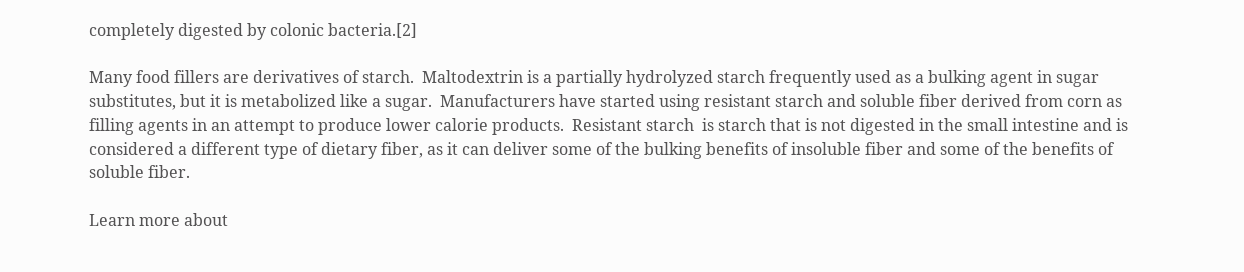completely digested by colonic bacteria.[2]

Many food fillers are derivatives of starch.  Maltodextrin is a partially hydrolyzed starch frequently used as a bulking agent in sugar substitutes, but it is metabolized like a sugar.  Manufacturers have started using resistant starch and soluble fiber derived from corn as filling agents in an attempt to produce lower calorie products.  Resistant starch  is starch that is not digested in the small intestine and is considered a different type of dietary fiber, as it can deliver some of the bulking benefits of insoluble fiber and some of the benefits of soluble fiber.

Learn more about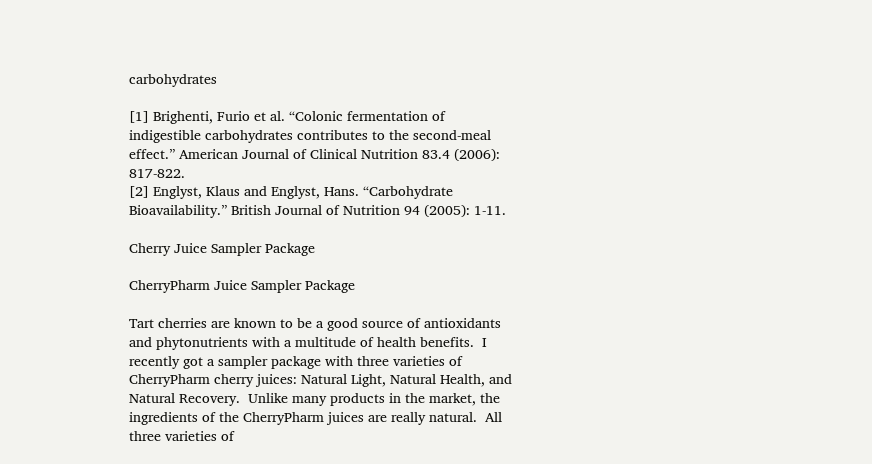carbohydrates

[1] Brighenti, Furio et al. “Colonic fermentation of indigestible carbohydrates contributes to the second-meal effect.” American Journal of Clinical Nutrition 83.4 (2006): 817-822.
[2] Englyst, Klaus and Englyst, Hans. “Carbohydrate Bioavailability.” British Journal of Nutrition 94 (2005): 1-11.

Cherry Juice Sampler Package

CherryPharm Juice Sampler Package

Tart cherries are known to be a good source of antioxidants and phytonutrients with a multitude of health benefits.  I recently got a sampler package with three varieties of CherryPharm cherry juices: Natural Light, Natural Health, and Natural Recovery.  Unlike many products in the market, the ingredients of the CherryPharm juices are really natural.  All three varieties of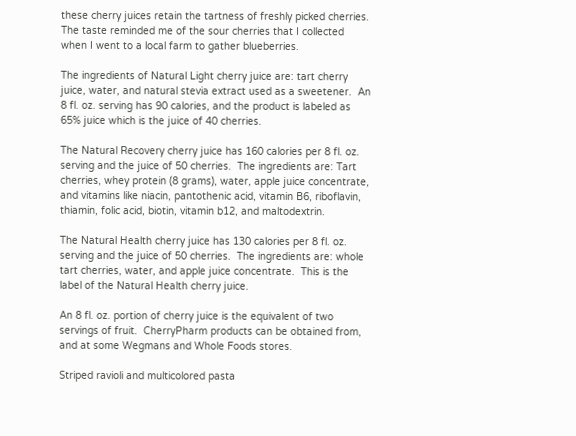these cherry juices retain the tartness of freshly picked cherries.  The taste reminded me of the sour cherries that I collected when I went to a local farm to gather blueberries.

The ingredients of Natural Light cherry juice are: tart cherry juice, water, and natural stevia extract used as a sweetener.  An 8 fl. oz. serving has 90 calories, and the product is labeled as 65% juice which is the juice of 40 cherries.

The Natural Recovery cherry juice has 160 calories per 8 fl. oz. serving and the juice of 50 cherries.  The ingredients are: Tart cherries, whey protein (8 grams), water, apple juice concentrate, and vitamins like niacin, pantothenic acid, vitamin B6, riboflavin, thiamin, folic acid, biotin, vitamin b12, and maltodextrin.

The Natural Health cherry juice has 130 calories per 8 fl. oz. serving and the juice of 50 cherries.  The ingredients are: whole tart cherries, water, and apple juice concentrate.  This is the label of the Natural Health cherry juice.

An 8 fl. oz. portion of cherry juice is the equivalent of two servings of fruit.  CherryPharm products can be obtained from, and at some Wegmans and Whole Foods stores.

Striped ravioli and multicolored pasta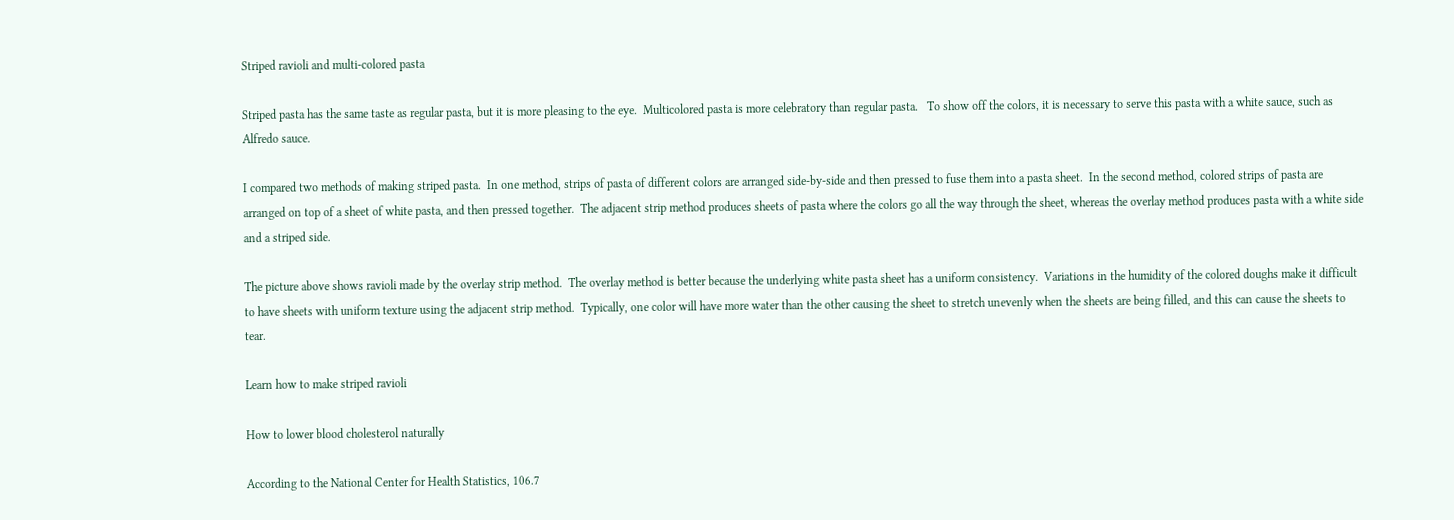Striped ravioli and multi-colored pasta

Striped pasta has the same taste as regular pasta, but it is more pleasing to the eye.  Multicolored pasta is more celebratory than regular pasta.   To show off the colors, it is necessary to serve this pasta with a white sauce, such as Alfredo sauce.

I compared two methods of making striped pasta.  In one method, strips of pasta of different colors are arranged side-by-side and then pressed to fuse them into a pasta sheet.  In the second method, colored strips of pasta are arranged on top of a sheet of white pasta, and then pressed together.  The adjacent strip method produces sheets of pasta where the colors go all the way through the sheet, whereas the overlay method produces pasta with a white side and a striped side.

The picture above shows ravioli made by the overlay strip method.  The overlay method is better because the underlying white pasta sheet has a uniform consistency.  Variations in the humidity of the colored doughs make it difficult to have sheets with uniform texture using the adjacent strip method.  Typically, one color will have more water than the other causing the sheet to stretch unevenly when the sheets are being filled, and this can cause the sheets to tear.

Learn how to make striped ravioli

How to lower blood cholesterol naturally

According to the National Center for Health Statistics, 106.7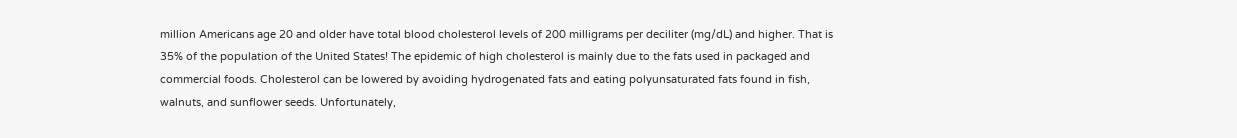million Americans age 20 and older have total blood cholesterol levels of 200 milligrams per deciliter (mg/dL) and higher. That is 35% of the population of the United States! The epidemic of high cholesterol is mainly due to the fats used in packaged and commercial foods. Cholesterol can be lowered by avoiding hydrogenated fats and eating polyunsaturated fats found in fish, walnuts, and sunflower seeds. Unfortunately,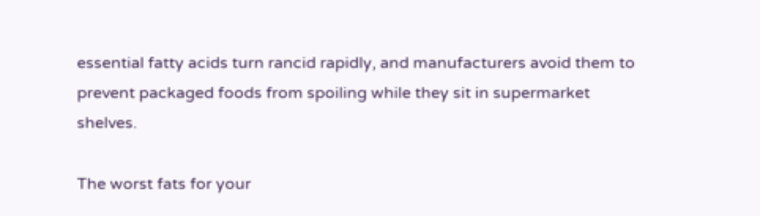essential fatty acids turn rancid rapidly, and manufacturers avoid them to prevent packaged foods from spoiling while they sit in supermarket shelves.

The worst fats for your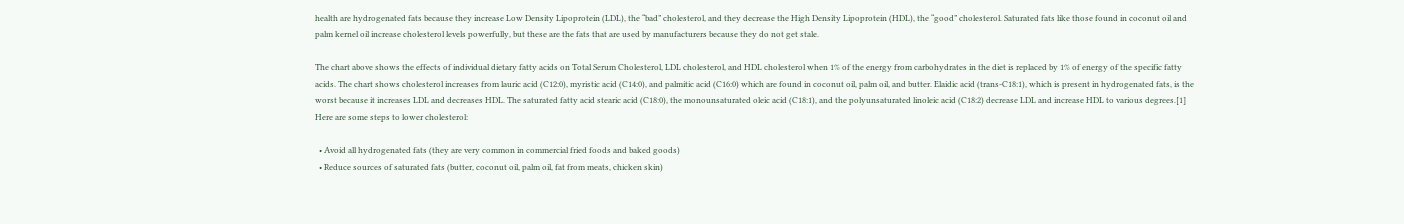health are hydrogenated fats because they increase Low Density Lipoprotein (LDL), the “bad” cholesterol, and they decrease the High Density Lipoprotein (HDL), the “good” cholesterol. Saturated fats like those found in coconut oil and palm kernel oil increase cholesterol levels powerfully, but these are the fats that are used by manufacturers because they do not get stale.

The chart above shows the effects of individual dietary fatty acids on Total Serum Cholesterol, LDL cholesterol, and HDL cholesterol when 1% of the energy from carbohydrates in the diet is replaced by 1% of energy of the specific fatty acids. The chart shows cholesterol increases from lauric acid (C12:0), myristic acid (C14:0), and palmitic acid (C16:0) which are found in coconut oil, palm oil, and butter. Elaidic acid (trans-C18:1), which is present in hydrogenated fats, is the worst because it increases LDL and decreases HDL. The saturated fatty acid stearic acid (C18:0), the monounsaturated oleic acid (C18:1), and the polyunsaturated linoleic acid (C18:2) decrease LDL and increase HDL to various degrees.[1] Here are some steps to lower cholesterol:

  • Avoid all hydrogenated fats (they are very common in commercial fried foods and baked goods)
  • Reduce sources of saturated fats (butter, coconut oil, palm oil, fat from meats, chicken skin)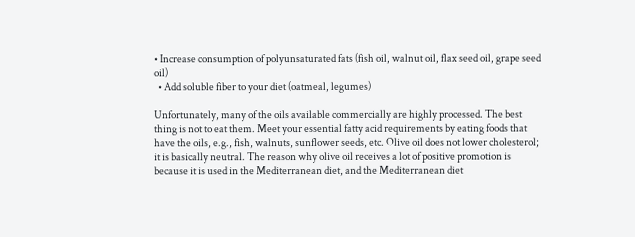• Increase consumption of polyunsaturated fats (fish oil, walnut oil, flax seed oil, grape seed oil)
  • Add soluble fiber to your diet (oatmeal, legumes)

Unfortunately, many of the oils available commercially are highly processed. The best thing is not to eat them. Meet your essential fatty acid requirements by eating foods that have the oils, e.g., fish, walnuts, sunflower seeds, etc. Olive oil does not lower cholesterol; it is basically neutral. The reason why olive oil receives a lot of positive promotion is because it is used in the Mediterranean diet, and the Mediterranean diet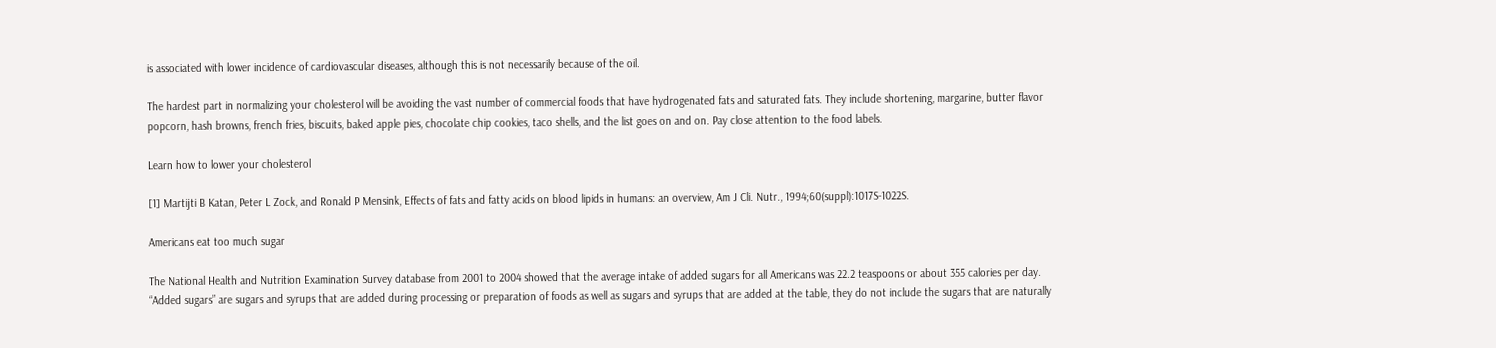is associated with lower incidence of cardiovascular diseases, although this is not necessarily because of the oil.

The hardest part in normalizing your cholesterol will be avoiding the vast number of commercial foods that have hydrogenated fats and saturated fats. They include shortening, margarine, butter flavor popcorn, hash browns, french fries, biscuits, baked apple pies, chocolate chip cookies, taco shells, and the list goes on and on. Pay close attention to the food labels.

Learn how to lower your cholesterol

[1] Martijti B Katan, Peter L Zock, and Ronald P Mensink, Effects of fats and fatty acids on blood lipids in humans: an overview, Am J Cli. Nutr., 1994;60(suppl):1017S-1022S.

Americans eat too much sugar

The National Health and Nutrition Examination Survey database from 2001 to 2004 showed that the average intake of added sugars for all Americans was 22.2 teaspoons or about 355 calories per day.  “Added sugars” are sugars and syrups that are added during processing or preparation of foods as well as sugars and syrups that are added at the table, they do not include the sugars that are naturally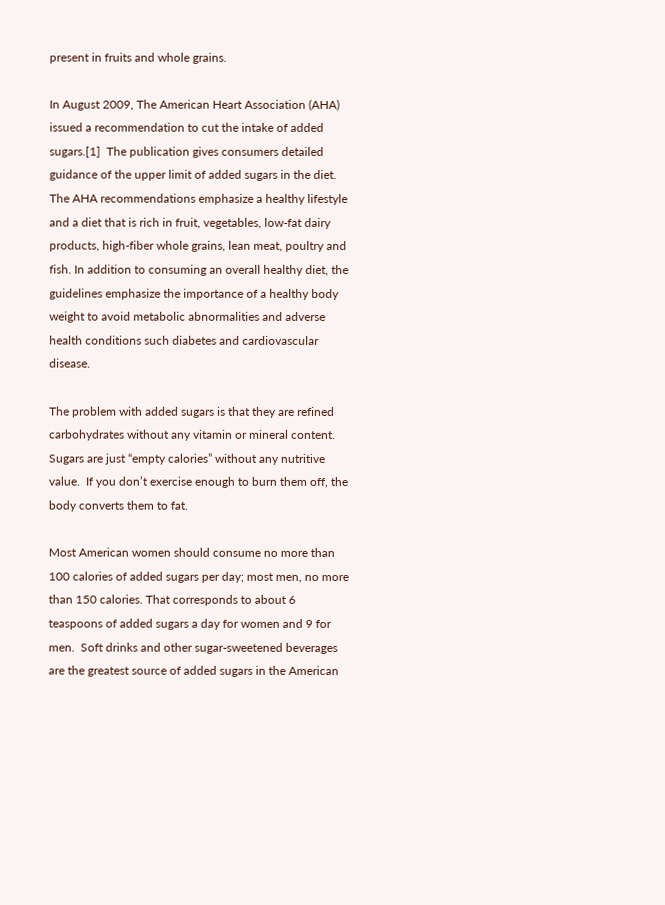present in fruits and whole grains.

In August 2009, The American Heart Association (AHA) issued a recommendation to cut the intake of added sugars.[1]  The publication gives consumers detailed guidance of the upper limit of added sugars in the diet.  The AHA recommendations emphasize a healthy lifestyle and a diet that is rich in fruit, vegetables, low-fat dairy products, high-fiber whole grains, lean meat, poultry and fish. In addition to consuming an overall healthy diet, the guidelines emphasize the importance of a healthy body weight to avoid metabolic abnormalities and adverse health conditions such diabetes and cardiovascular disease.

The problem with added sugars is that they are refined carbohydrates without any vitamin or mineral content.  Sugars are just “empty calories” without any nutritive value.  If you don’t exercise enough to burn them off, the body converts them to fat.

Most American women should consume no more than 100 calories of added sugars per day; most men, no more than 150 calories. That corresponds to about 6 teaspoons of added sugars a day for women and 9 for men.  Soft drinks and other sugar-sweetened beverages are the greatest source of added sugars in the American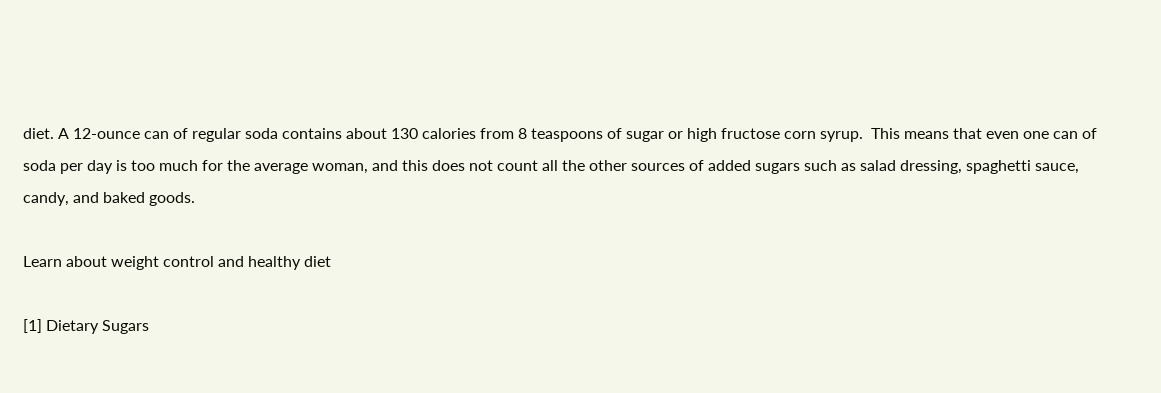diet. A 12-ounce can of regular soda contains about 130 calories from 8 teaspoons of sugar or high fructose corn syrup.  This means that even one can of soda per day is too much for the average woman, and this does not count all the other sources of added sugars such as salad dressing, spaghetti sauce, candy, and baked goods.

Learn about weight control and healthy diet

[1] Dietary Sugars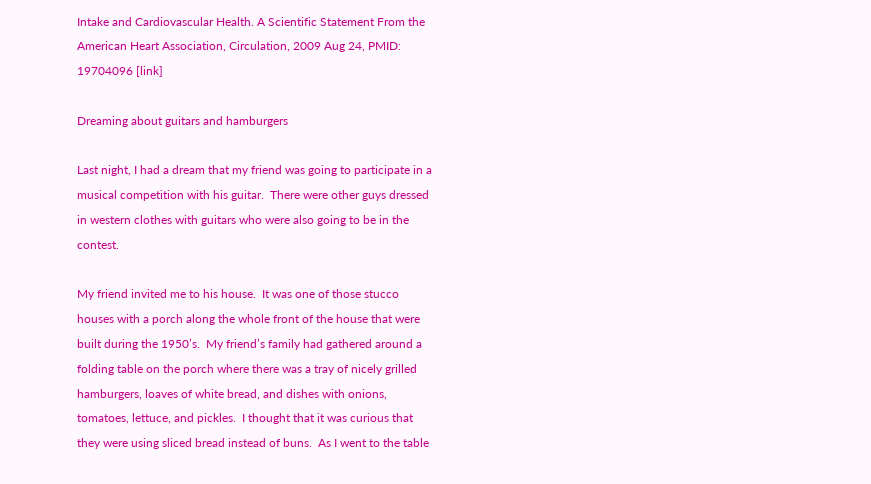Intake and Cardiovascular Health. A Scientific Statement From the American Heart Association, Circulation, 2009 Aug 24, PMID: 19704096 [link]

Dreaming about guitars and hamburgers

Last night, I had a dream that my friend was going to participate in a musical competition with his guitar.  There were other guys dressed in western clothes with guitars who were also going to be in the contest.

My friend invited me to his house.  It was one of those stucco houses with a porch along the whole front of the house that were built during the 1950’s.  My friend’s family had gathered around a folding table on the porch where there was a tray of nicely grilled hamburgers, loaves of white bread, and dishes with onions, tomatoes, lettuce, and pickles.  I thought that it was curious that they were using sliced bread instead of buns.  As I went to the table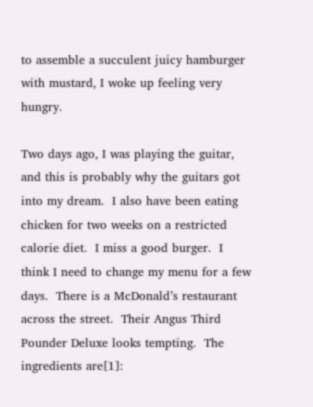to assemble a succulent juicy hamburger with mustard, I woke up feeling very hungry.

Two days ago, I was playing the guitar, and this is probably why the guitars got into my dream.  I also have been eating chicken for two weeks on a restricted calorie diet.  I miss a good burger.  I think I need to change my menu for a few days.  There is a McDonald’s restaurant across the street.  Their Angus Third Pounder Deluxe looks tempting.  The ingredients are[1]: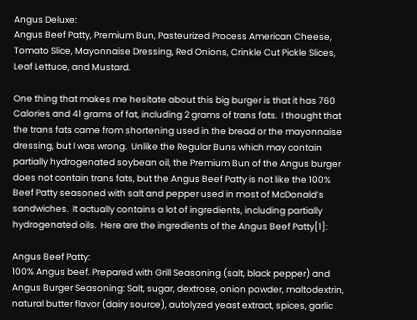Angus Deluxe:
Angus Beef Patty, Premium Bun, Pasteurized Process American Cheese, Tomato Slice, Mayonnaise Dressing, Red Onions, Crinkle Cut Pickle Slices, Leaf Lettuce, and Mustard.

One thing that makes me hesitate about this big burger is that it has 760 Calories and 41 grams of fat, including 2 grams of trans fats.  I thought that the trans fats came from shortening used in the bread or the mayonnaise dressing, but I was wrong.  Unlike the Regular Buns which may contain partially hydrogenated soybean oil, the Premium Bun of the Angus burger does not contain trans fats, but the Angus Beef Patty is not like the 100% Beef Patty seasoned with salt and pepper used in most of McDonald’s sandwiches.  It actually contains a lot of ingredients, including partially hydrogenated oils.  Here are the ingredients of the Angus Beef Patty[1]:

Angus Beef Patty:
100% Angus beef. Prepared with Grill Seasoning (salt, black pepper) and Angus Burger Seasoning: Salt, sugar, dextrose, onion powder, maltodextrin, natural butter flavor (dairy source), autolyzed yeast extract, spices, garlic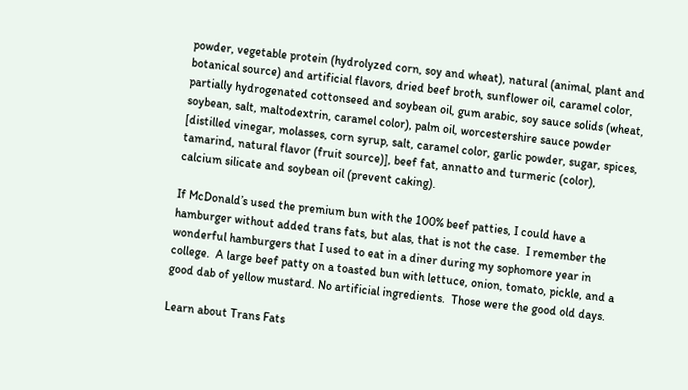powder, vegetable protein (hydrolyzed corn, soy and wheat), natural (animal, plant and botanical source) and artificial flavors, dried beef broth, sunflower oil, caramel color, partially hydrogenated cottonseed and soybean oil, gum arabic, soy sauce solids (wheat, soybean, salt, maltodextrin, caramel color), palm oil, worcestershire sauce powder [distilled vinegar, molasses, corn syrup, salt, caramel color, garlic powder, sugar, spices, tamarind, natural flavor (fruit source)], beef fat, annatto and turmeric (color), calcium silicate and soybean oil (prevent caking).

If McDonald’s used the premium bun with the 100% beef patties, I could have a hamburger without added trans fats, but alas, that is not the case.  I remember the wonderful hamburgers that I used to eat in a diner during my sophomore year in college.  A large beef patty on a toasted bun with lettuce, onion, tomato, pickle, and a good dab of yellow mustard. No artificial ingredients.  Those were the good old days.

Learn about Trans Fats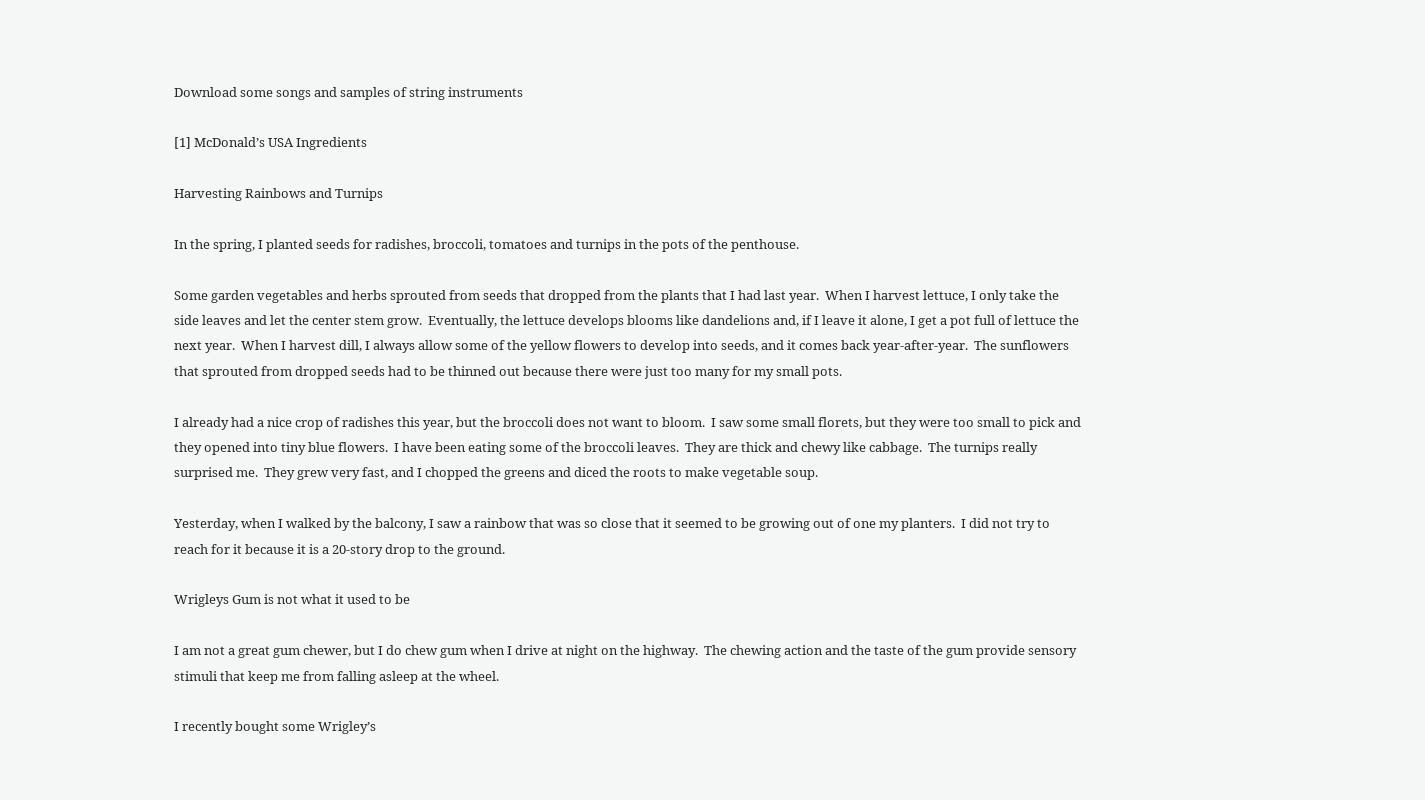Download some songs and samples of string instruments

[1] McDonald’s USA Ingredients

Harvesting Rainbows and Turnips

In the spring, I planted seeds for radishes, broccoli, tomatoes and turnips in the pots of the penthouse.

Some garden vegetables and herbs sprouted from seeds that dropped from the plants that I had last year.  When I harvest lettuce, I only take the side leaves and let the center stem grow.  Eventually, the lettuce develops blooms like dandelions and, if I leave it alone, I get a pot full of lettuce the next year.  When I harvest dill, I always allow some of the yellow flowers to develop into seeds, and it comes back year-after-year.  The sunflowers that sprouted from dropped seeds had to be thinned out because there were just too many for my small pots.

I already had a nice crop of radishes this year, but the broccoli does not want to bloom.  I saw some small florets, but they were too small to pick and they opened into tiny blue flowers.  I have been eating some of the broccoli leaves.  They are thick and chewy like cabbage.  The turnips really surprised me.  They grew very fast, and I chopped the greens and diced the roots to make vegetable soup.

Yesterday, when I walked by the balcony, I saw a rainbow that was so close that it seemed to be growing out of one my planters.  I did not try to reach for it because it is a 20-story drop to the ground.

Wrigleys Gum is not what it used to be

I am not a great gum chewer, but I do chew gum when I drive at night on the highway.  The chewing action and the taste of the gum provide sensory stimuli that keep me from falling asleep at the wheel.

I recently bought some Wrigley’s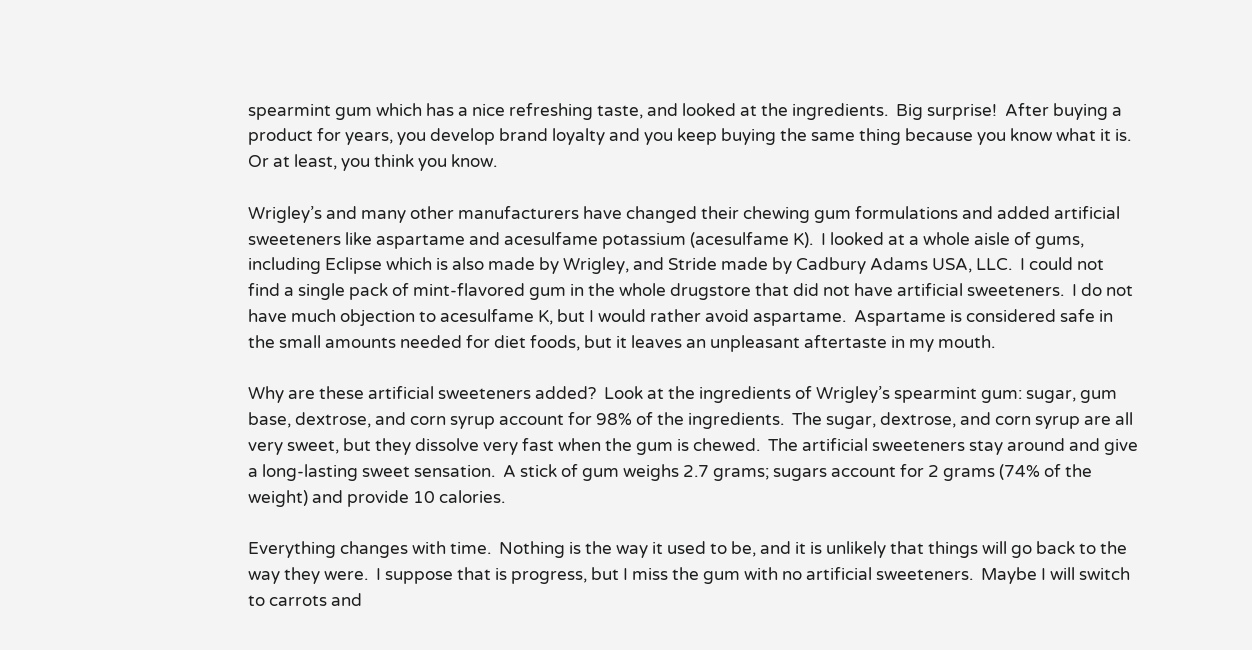spearmint gum which has a nice refreshing taste, and looked at the ingredients.  Big surprise!  After buying a product for years, you develop brand loyalty and you keep buying the same thing because you know what it is.  Or at least, you think you know.

Wrigley’s and many other manufacturers have changed their chewing gum formulations and added artificial sweeteners like aspartame and acesulfame potassium (acesulfame K).  I looked at a whole aisle of gums, including Eclipse which is also made by Wrigley, and Stride made by Cadbury Adams USA, LLC.  I could not find a single pack of mint-flavored gum in the whole drugstore that did not have artificial sweeteners.  I do not have much objection to acesulfame K, but I would rather avoid aspartame.  Aspartame is considered safe in the small amounts needed for diet foods, but it leaves an unpleasant aftertaste in my mouth.

Why are these artificial sweeteners added?  Look at the ingredients of Wrigley’s spearmint gum: sugar, gum base, dextrose, and corn syrup account for 98% of the ingredients.  The sugar, dextrose, and corn syrup are all very sweet, but they dissolve very fast when the gum is chewed.  The artificial sweeteners stay around and give a long-lasting sweet sensation.  A stick of gum weighs 2.7 grams; sugars account for 2 grams (74% of the weight) and provide 10 calories.

Everything changes with time.  Nothing is the way it used to be, and it is unlikely that things will go back to the way they were.  I suppose that is progress, but I miss the gum with no artificial sweeteners.  Maybe I will switch to carrots and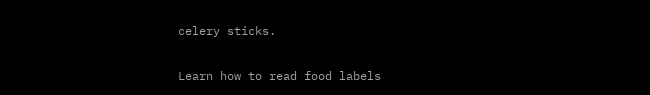celery sticks.

Learn how to read food labels